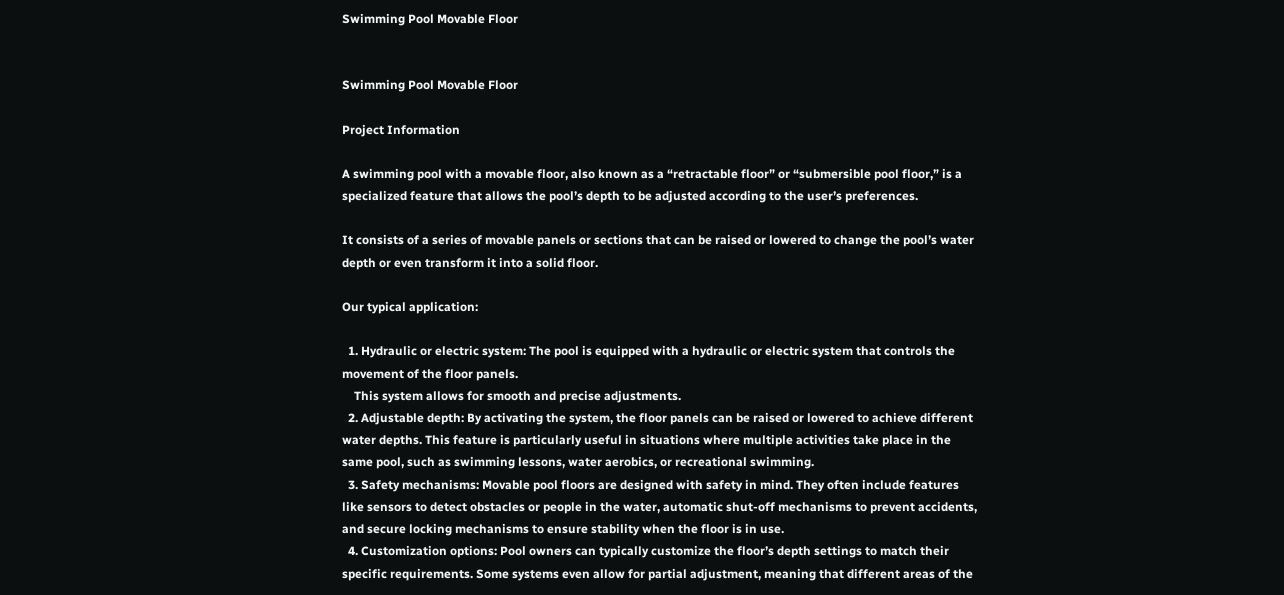Swimming Pool Movable Floor


Swimming Pool Movable Floor

Project Information

A swimming pool with a movable floor, also known as a “retractable floor” or “submersible pool floor,” is a specialized feature that allows the pool’s depth to be adjusted according to the user’s preferences.

It consists of a series of movable panels or sections that can be raised or lowered to change the pool’s water depth or even transform it into a solid floor.

Our typical application:

  1. Hydraulic or electric system: The pool is equipped with a hydraulic or electric system that controls the movement of the floor panels.
    This system allows for smooth and precise adjustments.
  2. Adjustable depth: By activating the system, the floor panels can be raised or lowered to achieve different water depths. This feature is particularly useful in situations where multiple activities take place in the same pool, such as swimming lessons, water aerobics, or recreational swimming.
  3. Safety mechanisms: Movable pool floors are designed with safety in mind. They often include features like sensors to detect obstacles or people in the water, automatic shut-off mechanisms to prevent accidents, and secure locking mechanisms to ensure stability when the floor is in use.
  4. Customization options: Pool owners can typically customize the floor’s depth settings to match their specific requirements. Some systems even allow for partial adjustment, meaning that different areas of the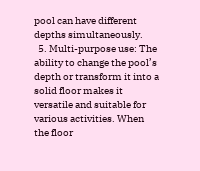pool can have different depths simultaneously.
  5. Multi-purpose use: The ability to change the pool’s depth or transform it into a solid floor makes it versatile and suitable for various activities. When the floor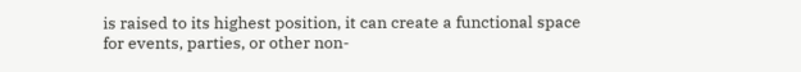is raised to its highest position, it can create a functional space for events, parties, or other non-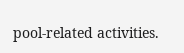pool-related activities.